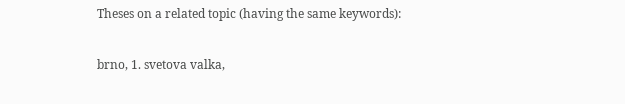Theses on a related topic (having the same keywords):

brno, 1. svetova valka,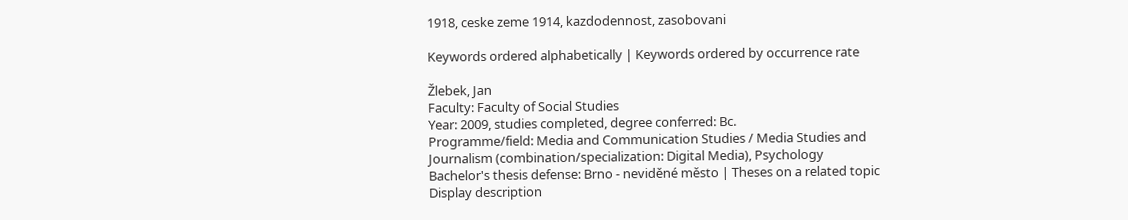1918, ceske zeme 1914, kazdodennost, zasobovani

Keywords ordered alphabetically | Keywords ordered by occurrence rate

Žlebek, Jan
Faculty: Faculty of Social Studies
Year: 2009, studies completed, degree conferred: Bc.
Programme/field: Media and Communication Studies / Media Studies and Journalism (combination/specialization: Digital Media), Psychology
Bachelor's thesis defense: Brno - neviděné město | Theses on a related topic Display description